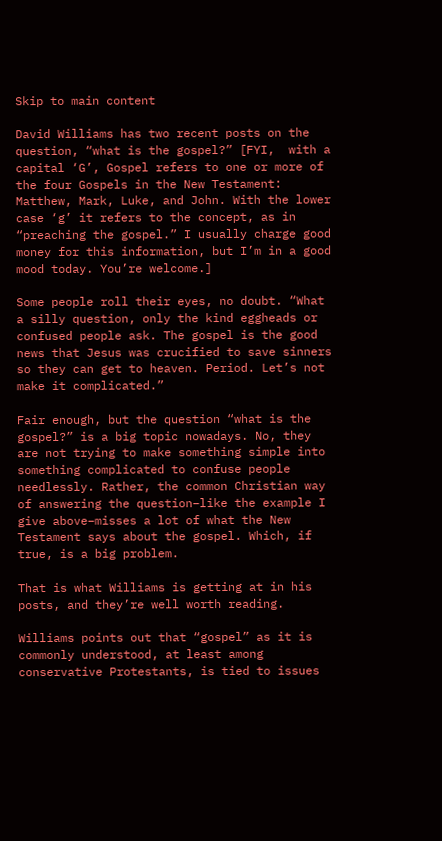Skip to main content

David Williams has two recent posts on the question, “what is the gospel?” [FYI,  with a capital ‘G’, Gospel refers to one or more of the four Gospels in the New Testament: Matthew, Mark, Luke, and John. With the lower case ‘g’ it refers to the concept, as in “preaching the gospel.” I usually charge good money for this information, but I’m in a good mood today. You’re welcome.]

Some people roll their eyes, no doubt. “What a silly question, only the kind eggheads or confused people ask. The gospel is the good news that Jesus was crucified to save sinners so they can get to heaven. Period. Let’s not make it complicated.”

Fair enough, but the question “what is the gospel?” is a big topic nowadays. No, they are not trying to make something simple into something complicated to confuse people needlessly. Rather, the common Christian way of answering the question–like the example I give above–misses a lot of what the New Testament says about the gospel. Which, if true, is a big problem.

That is what Williams is getting at in his posts, and they’re well worth reading.

Williams points out that “gospel” as it is commonly understood, at least among conservative Protestants, is tied to issues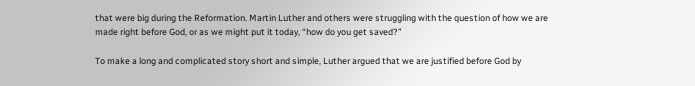that were big during the Reformation. Martin Luther and others were struggling with the question of how we are made right before God, or as we might put it today, “how do you get saved?”

To make a long and complicated story short and simple, Luther argued that we are justified before God by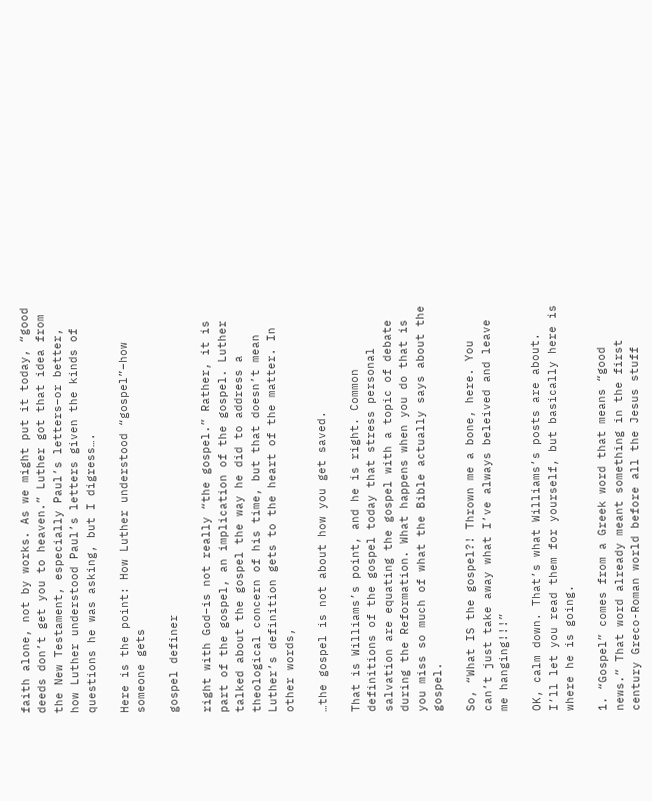faith alone, not by works. As we might put it today, “good deeds don’t get you to heaven.” Luther got that idea from the New Testament, especially Paul’s letters–or better, how Luther understood Paul’s letters given the kinds of questions he was asking, but I digress….

Here is the point: How Luther understood “gospel”–how someone gets

gospel definer

right with God–is not really “the gospel.” Rather, it is part of the gospel, an implication of the gospel. Luther talked about the gospel the way he did to address a theological concern of his time, but that doesn’t mean Luther’s definition gets to the heart of the matter. In other words,

…the gospel is not about how you get saved.

That is Williams’s point, and he is right. Common definitions of the gospel today that stress personal salvation are equating the gospel with a topic of debate during the Reformation. What happens when you do that is you miss so much of what the Bible actually says about the gospel.

So, “What IS the gospel?! Thrown me a bone, here. You can’t just take away what I’ve always beleived and leave me hanging!!!”

OK, calm down. That’s what Williams’s posts are about. I’ll let you read them for yourself, but basically here is where he is going.

1. “Gospel” comes from a Greek word that means “good news.” That word already meant something in the first century Greco-Roman world before all the Jesus stuff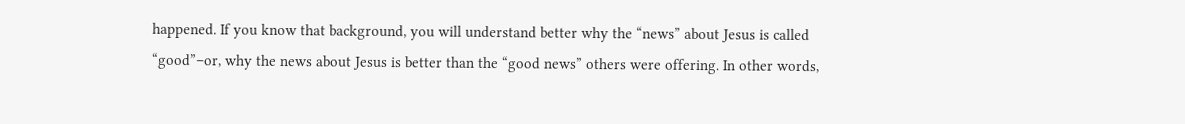happened. If you know that background, you will understand better why the “news” about Jesus is called “good”–or, why the news about Jesus is better than the “good news” others were offering. In other words,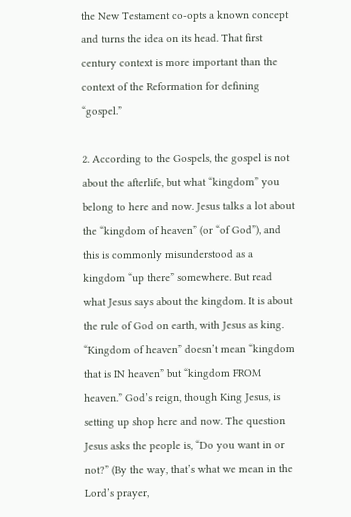the New Testament co-opts a known concept and turns the idea on its head. That first century context is more important than the context of the Reformation for defining “gospel.”

2. According to the Gospels, the gospel is not about the afterlife, but what “kingdom” you belong to here and now. Jesus talks a lot about the “kingdom of heaven” (or “of God”), and this is commonly misunderstood as a kingdom “up there” somewhere. But read what Jesus says about the kingdom. It is about the rule of God on earth, with Jesus as king. “Kingdom of heaven” doesn’t mean “kingdom that is IN heaven” but “kingdom FROM heaven.” God’s reign, though King Jesus, is setting up shop here and now. The question Jesus asks the people is, “Do you want in or not?” (By the way, that’s what we mean in the Lord’s prayer,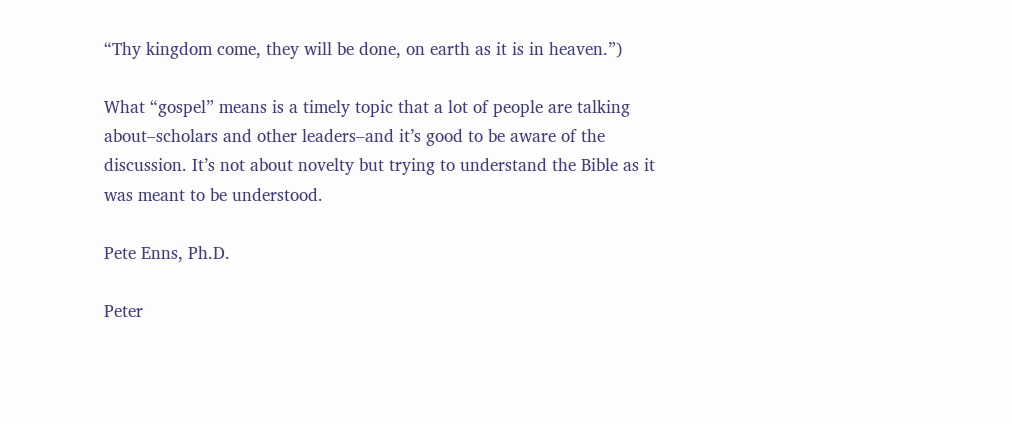“Thy kingdom come, they will be done, on earth as it is in heaven.”)

What “gospel” means is a timely topic that a lot of people are talking about–scholars and other leaders–and it’s good to be aware of the discussion. It’s not about novelty but trying to understand the Bible as it was meant to be understood.

Pete Enns, Ph.D.

Peter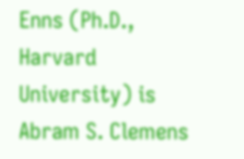Enns (Ph.D., Harvard University) is Abram S. Clemens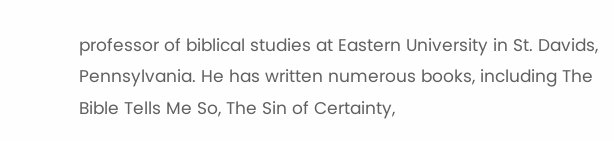professor of biblical studies at Eastern University in St. Davids, Pennsylvania. He has written numerous books, including The Bible Tells Me So, The Sin of Certainty,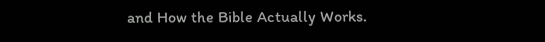and How the Bible Actually Works.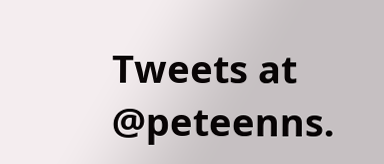Tweets at @peteenns.